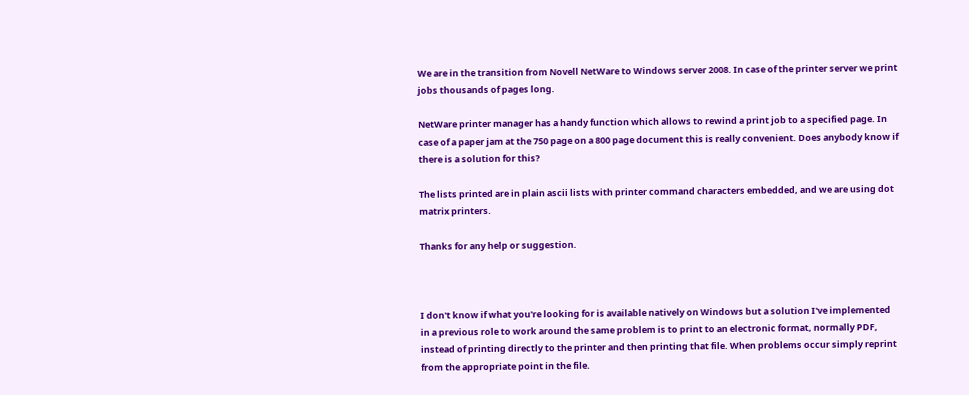We are in the transition from Novell NetWare to Windows server 2008. In case of the printer server we print jobs thousands of pages long.

NetWare printer manager has a handy function which allows to rewind a print job to a specified page. In case of a paper jam at the 750 page on a 800 page document this is really convenient. Does anybody know if there is a solution for this?

The lists printed are in plain ascii lists with printer command characters embedded, and we are using dot matrix printers.

Thanks for any help or suggestion.



I don't know if what you're looking for is available natively on Windows but a solution I've implemented in a previous role to work around the same problem is to print to an electronic format, normally PDF, instead of printing directly to the printer and then printing that file. When problems occur simply reprint from the appropriate point in the file.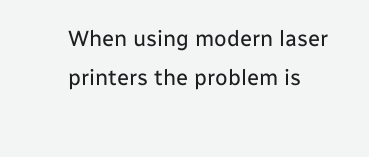When using modern laser printers the problem is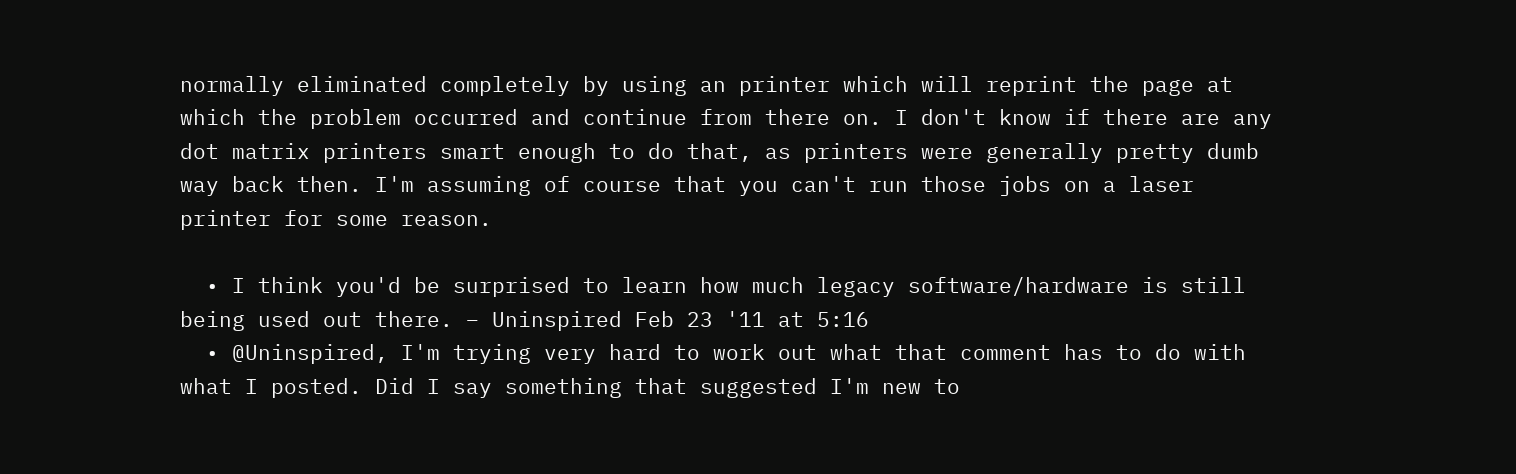normally eliminated completely by using an printer which will reprint the page at which the problem occurred and continue from there on. I don't know if there are any dot matrix printers smart enough to do that, as printers were generally pretty dumb way back then. I'm assuming of course that you can't run those jobs on a laser printer for some reason.

  • I think you'd be surprised to learn how much legacy software/hardware is still being used out there. – Uninspired Feb 23 '11 at 5:16
  • @Uninspired, I'm trying very hard to work out what that comment has to do with what I posted. Did I say something that suggested I'm new to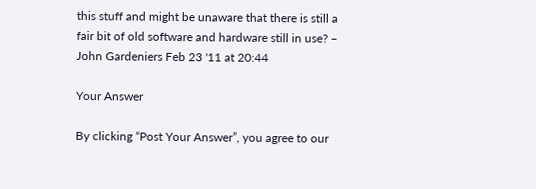this stuff and might be unaware that there is still a fair bit of old software and hardware still in use? – John Gardeniers Feb 23 '11 at 20:44

Your Answer

By clicking “Post Your Answer”, you agree to our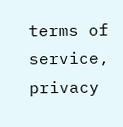terms of service, privacy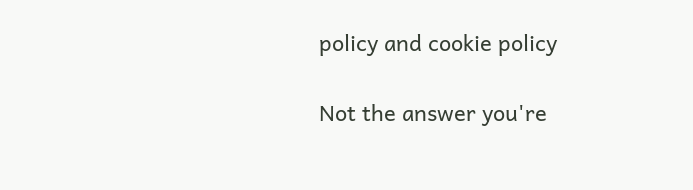policy and cookie policy

Not the answer you're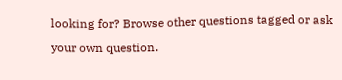looking for? Browse other questions tagged or ask your own question.